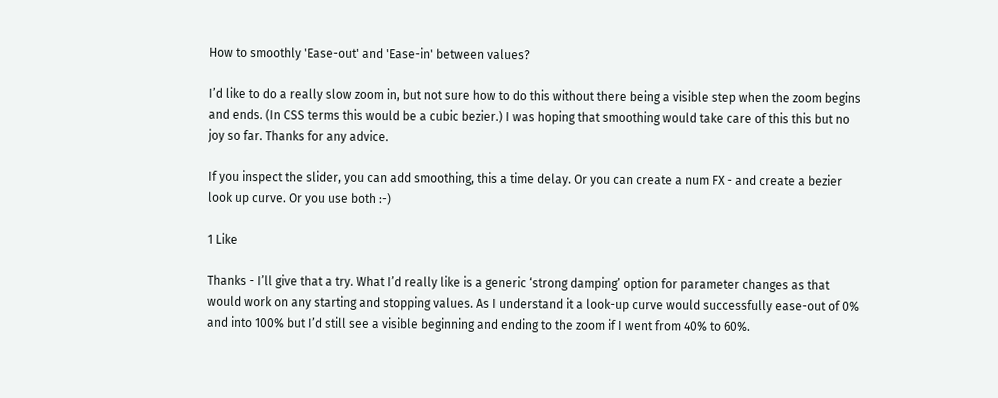How to smoothly 'Ease-out' and 'Ease-in' between values?

I’d like to do a really slow zoom in, but not sure how to do this without there being a visible step when the zoom begins and ends. (In CSS terms this would be a cubic bezier.) I was hoping that smoothing would take care of this this but no joy so far. Thanks for any advice.

If you inspect the slider, you can add smoothing, this a time delay. Or you can create a num FX - and create a bezier look up curve. Or you use both :-)

1 Like

Thanks - I’ll give that a try. What I’d really like is a generic ‘strong damping’ option for parameter changes as that would work on any starting and stopping values. As I understand it a look-up curve would successfully ease-out of 0% and into 100% but I’d still see a visible beginning and ending to the zoom if I went from 40% to 60%.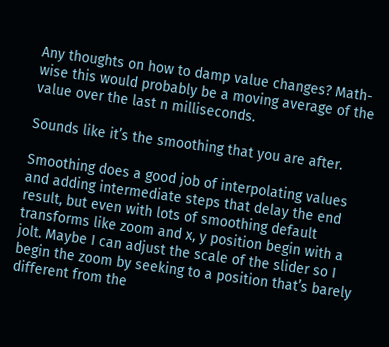Any thoughts on how to damp value changes? Math-wise this would probably be a moving average of the value over the last n milliseconds.

Sounds like it’s the smoothing that you are after.

Smoothing does a good job of interpolating values and adding intermediate steps that delay the end result, but even with lots of smoothing default transforms like zoom and x, y position begin with a jolt. Maybe I can adjust the scale of the slider so I begin the zoom by seeking to a position that’s barely different from the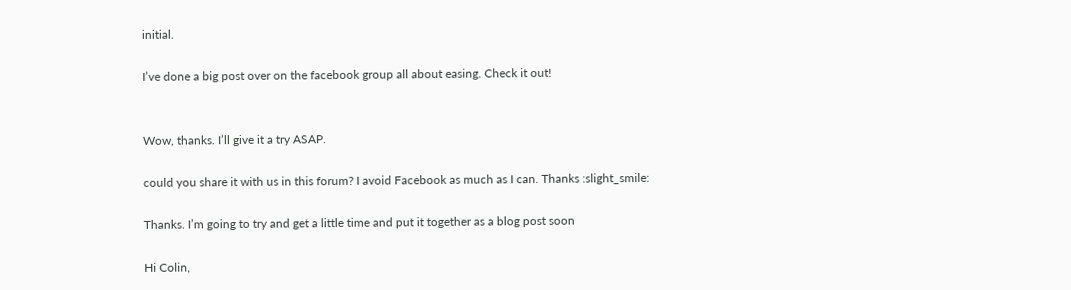initial.

I’ve done a big post over on the facebook group all about easing. Check it out!


Wow, thanks. I’ll give it a try ASAP.

could you share it with us in this forum? I avoid Facebook as much as I can. Thanks :slight_smile:

Thanks. I’m going to try and get a little time and put it together as a blog post soon

Hi Colin,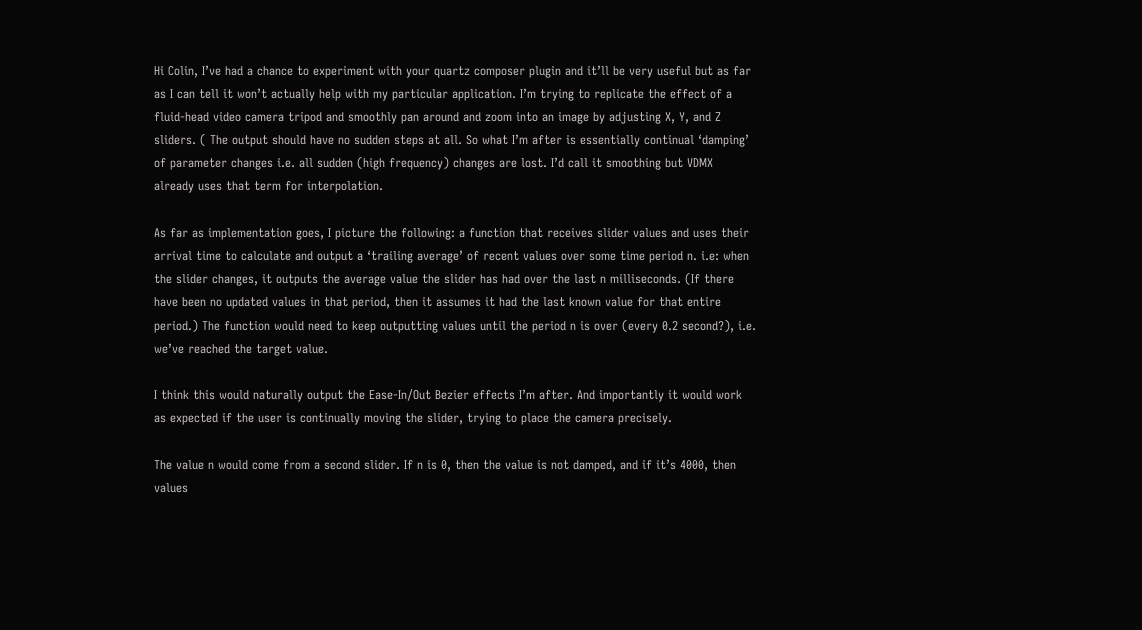Hi Colin, I’ve had a chance to experiment with your quartz composer plugin and it’ll be very useful but as far as I can tell it won’t actually help with my particular application. I’m trying to replicate the effect of a fluid-head video camera tripod and smoothly pan around and zoom into an image by adjusting X, Y, and Z sliders. ( The output should have no sudden steps at all. So what I’m after is essentially continual ‘damping’ of parameter changes i.e. all sudden (high frequency) changes are lost. I’d call it smoothing but VDMX already uses that term for interpolation.

As far as implementation goes, I picture the following: a function that receives slider values and uses their arrival time to calculate and output a ‘trailing average’ of recent values over some time period n. i.e: when the slider changes, it outputs the average value the slider has had over the last n milliseconds. (If there have been no updated values in that period, then it assumes it had the last known value for that entire period.) The function would need to keep outputting values until the period n is over (every 0.2 second?), i.e. we’ve reached the target value.

I think this would naturally output the Ease-In/Out Bezier effects I’m after. And importantly it would work as expected if the user is continually moving the slider, trying to place the camera precisely.

The value n would come from a second slider. If n is 0, then the value is not damped, and if it’s 4000, then values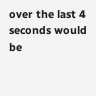over the last 4 seconds would be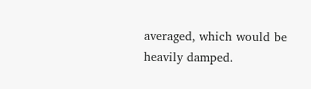averaged, which would be heavily damped.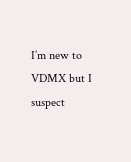I’m new to VDMX but I suspect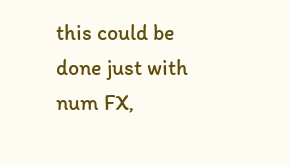this could be done just with num FX,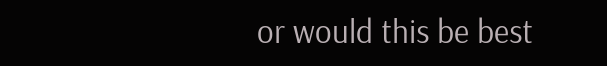or would this be best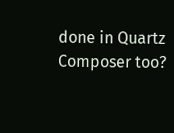done in Quartz Composer too?